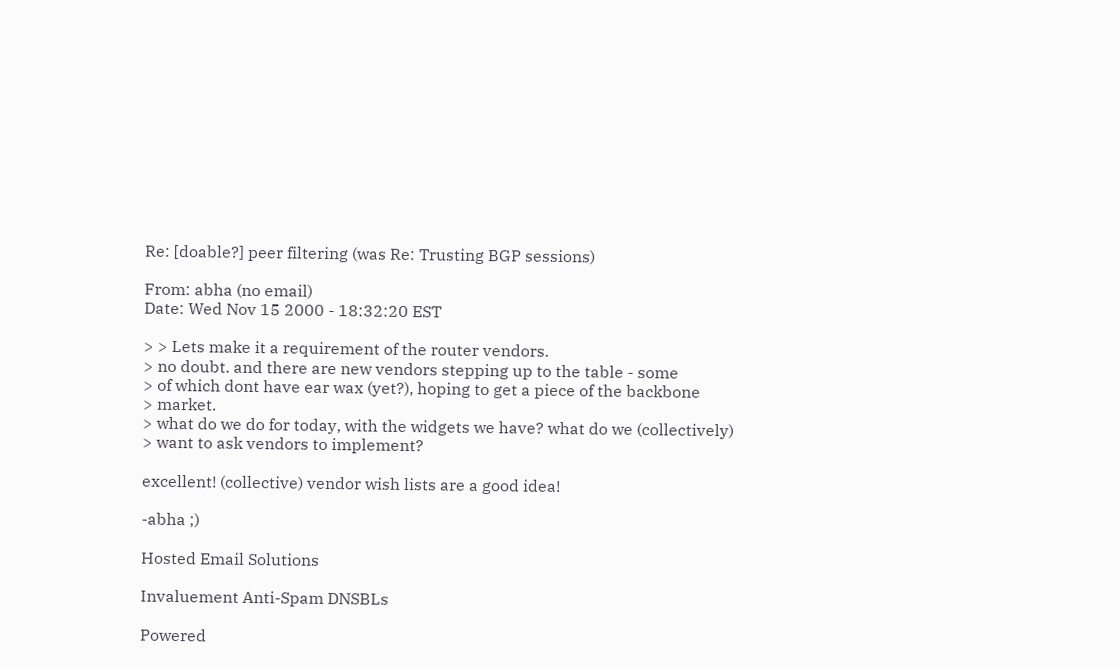Re: [doable?] peer filtering (was Re: Trusting BGP sessions)

From: abha (no email)
Date: Wed Nov 15 2000 - 18:32:20 EST

> > Lets make it a requirement of the router vendors.
> no doubt. and there are new vendors stepping up to the table - some
> of which dont have ear wax (yet?), hoping to get a piece of the backbone
> market.
> what do we do for today, with the widgets we have? what do we (collectively)
> want to ask vendors to implement?

excellent! (collective) vendor wish lists are a good idea!

-abha ;)

Hosted Email Solutions

Invaluement Anti-Spam DNSBLs

Powered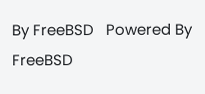By FreeBSD   Powered By FreeBSD